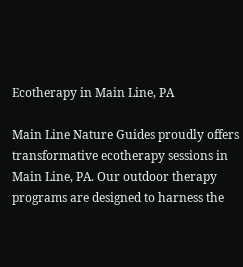Ecotherapy in Main Line, PA

Main Line Nature Guides proudly offers transformative ecotherapy sessions in Main Line, PA. Our outdoor therapy programs are designed to harness the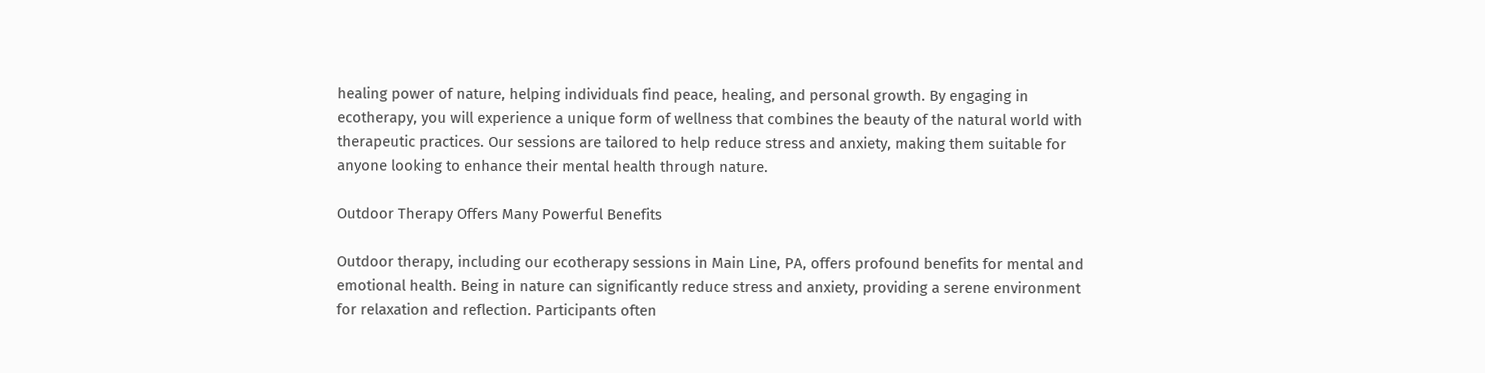healing power of nature, helping individuals find peace, healing, and personal growth. By engaging in ecotherapy, you will experience a unique form of wellness that combines the beauty of the natural world with therapeutic practices. Our sessions are tailored to help reduce stress and anxiety, making them suitable for anyone looking to enhance their mental health through nature.

Outdoor Therapy Offers Many Powerful Benefits

Outdoor therapy, including our ecotherapy sessions in Main Line, PA, offers profound benefits for mental and emotional health. Being in nature can significantly reduce stress and anxiety, providing a serene environment for relaxation and reflection. Participants often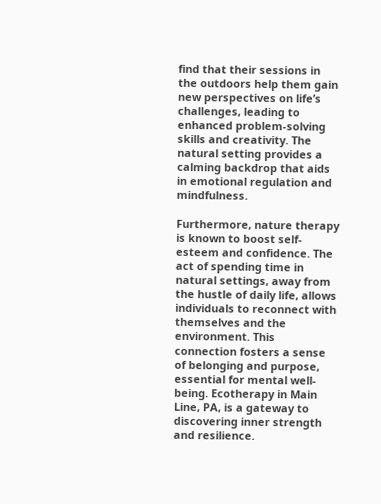find that their sessions in the outdoors help them gain new perspectives on life’s challenges, leading to enhanced problem-solving skills and creativity. The natural setting provides a calming backdrop that aids in emotional regulation and mindfulness.

Furthermore, nature therapy is known to boost self-esteem and confidence. The act of spending time in natural settings, away from the hustle of daily life, allows individuals to reconnect with themselves and the environment. This connection fosters a sense of belonging and purpose, essential for mental well-being. Ecotherapy in Main Line, PA, is a gateway to discovering inner strength and resilience.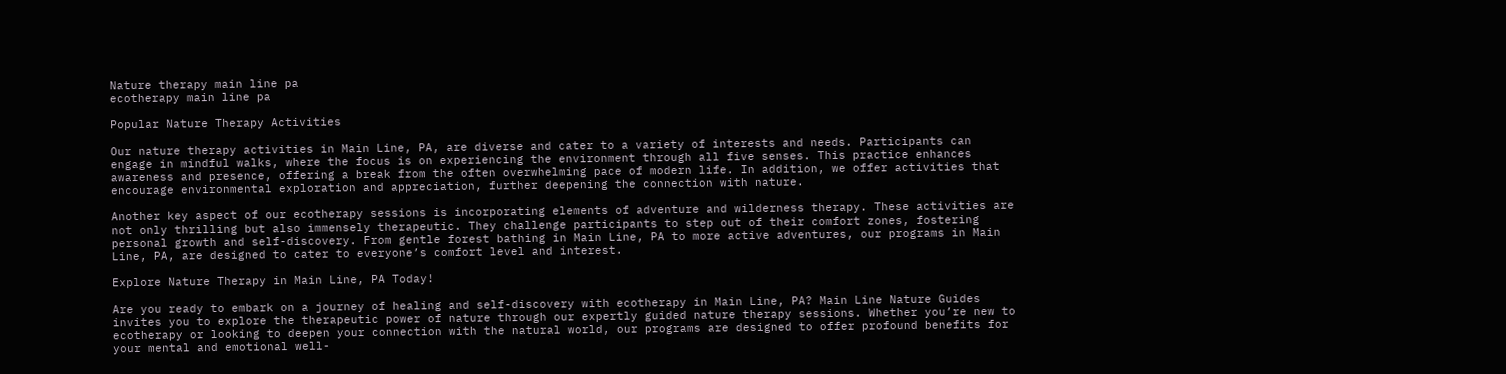Nature therapy main line pa
ecotherapy main line pa

Popular Nature Therapy Activities

Our nature therapy activities in Main Line, PA, are diverse and cater to a variety of interests and needs. Participants can engage in mindful walks, where the focus is on experiencing the environment through all five senses. This practice enhances awareness and presence, offering a break from the often overwhelming pace of modern life. In addition, we offer activities that encourage environmental exploration and appreciation, further deepening the connection with nature.

Another key aspect of our ecotherapy sessions is incorporating elements of adventure and wilderness therapy. These activities are not only thrilling but also immensely therapeutic. They challenge participants to step out of their comfort zones, fostering personal growth and self-discovery. From gentle forest bathing in Main Line, PA to more active adventures, our programs in Main Line, PA, are designed to cater to everyone’s comfort level and interest.

Explore Nature Therapy in Main Line, PA Today!

Are you ready to embark on a journey of healing and self-discovery with ecotherapy in Main Line, PA? Main Line Nature Guides invites you to explore the therapeutic power of nature through our expertly guided nature therapy sessions. Whether you’re new to ecotherapy or looking to deepen your connection with the natural world, our programs are designed to offer profound benefits for your mental and emotional well-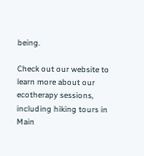being.

Check out our website to learn more about our ecotherapy sessions, including hiking tours in Main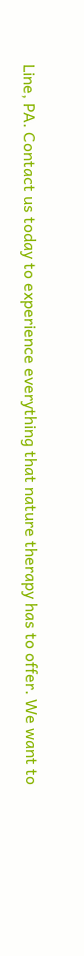Line, PA. Contact us today to experience everything that nature therapy has to offer. We want to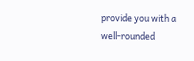provide you with a well-rounded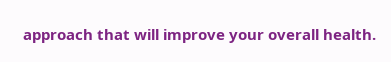approach that will improve your overall health.